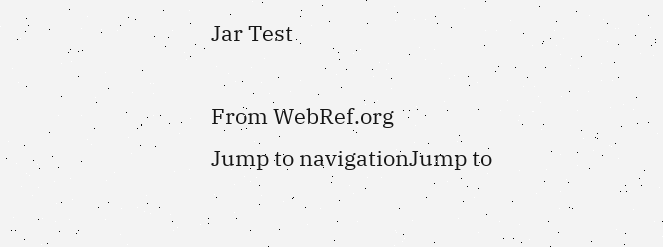Jar Test

From WebRef.org
Jump to navigationJump to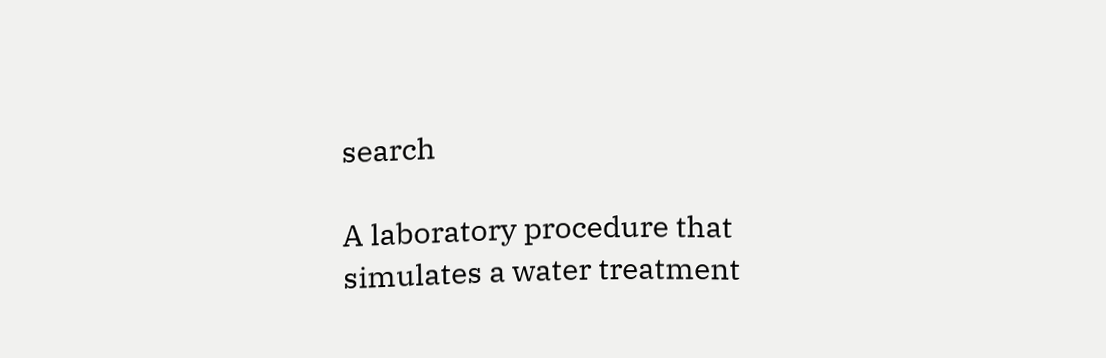search

A laboratory procedure that simulates a water treatment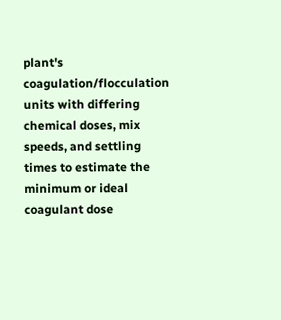plant's coagulation/flocculation units with differing chemical doses, mix speeds, and settling times to estimate the minimum or ideal coagulant dose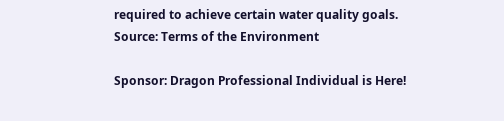required to achieve certain water quality goals.
Source: Terms of the Environment

Sponsor: Dragon Professional Individual is Here!